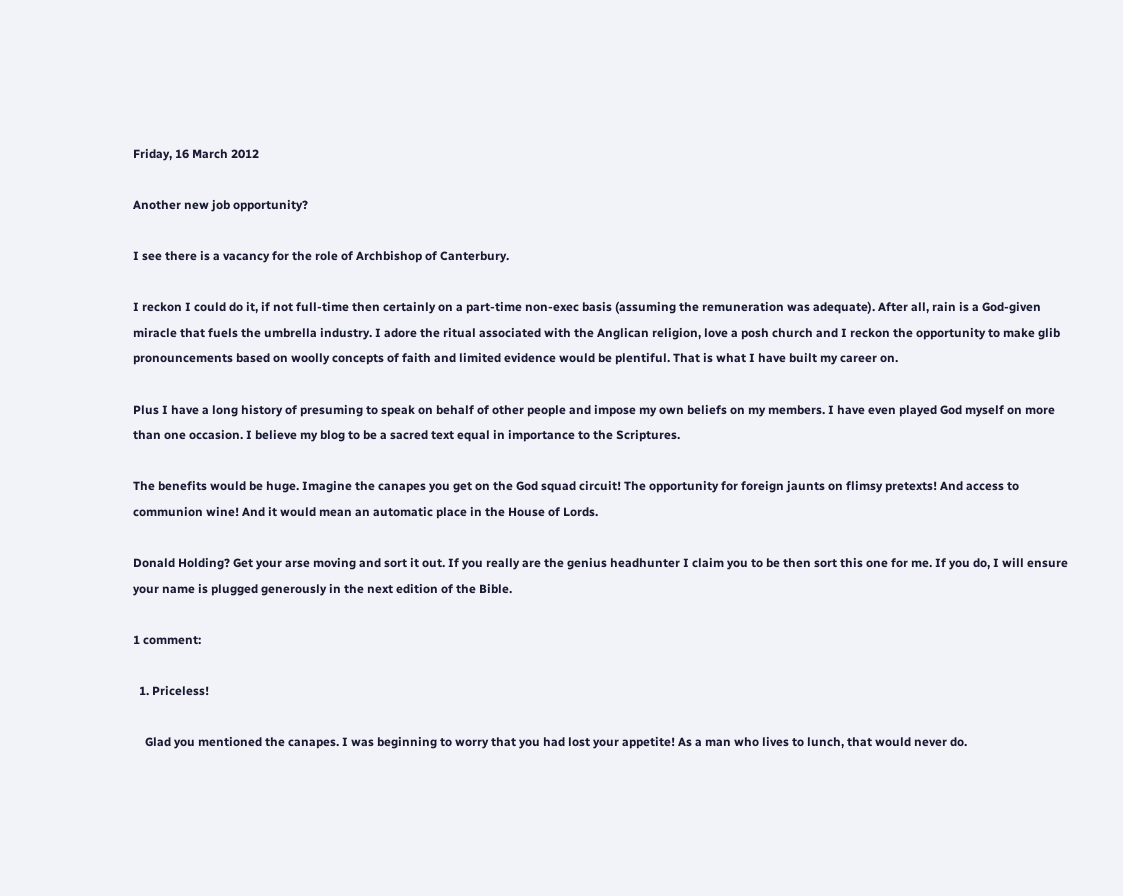Friday, 16 March 2012

Another new job opportunity?

I see there is a vacancy for the role of Archbishop of Canterbury.

I reckon I could do it, if not full-time then certainly on a part-time non-exec basis (assuming the remuneration was adequate). After all, rain is a God-given miracle that fuels the umbrella industry. I adore the ritual associated with the Anglican religion, love a posh church and I reckon the opportunity to make glib pronouncements based on woolly concepts of faith and limited evidence would be plentiful. That is what I have built my career on.

Plus I have a long history of presuming to speak on behalf of other people and impose my own beliefs on my members. I have even played God myself on more than one occasion. I believe my blog to be a sacred text equal in importance to the Scriptures.

The benefits would be huge. Imagine the canapes you get on the God squad circuit! The opportunity for foreign jaunts on flimsy pretexts! And access to communion wine! And it would mean an automatic place in the House of Lords.

Donald Holding? Get your arse moving and sort it out. If you really are the genius headhunter I claim you to be then sort this one for me. If you do, I will ensure your name is plugged generously in the next edition of the Bible.

1 comment:

  1. Priceless!

    Glad you mentioned the canapes. I was beginning to worry that you had lost your appetite! As a man who lives to lunch, that would never do.